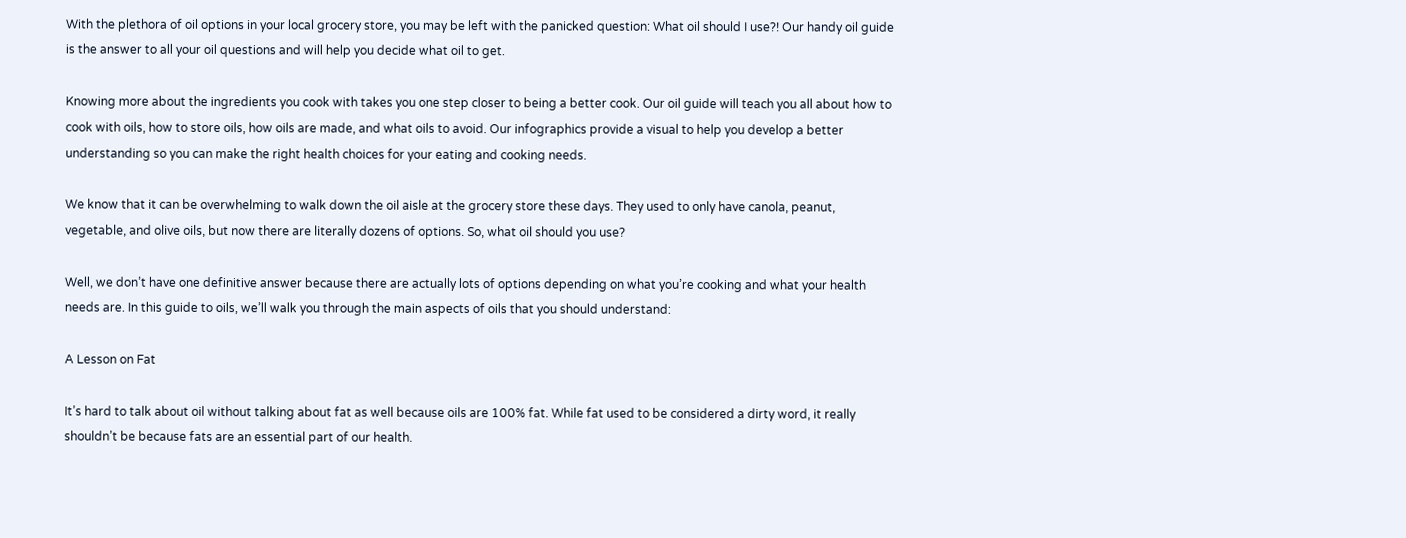With the plethora of oil options in your local grocery store, you may be left with the panicked question: What oil should I use?! Our handy oil guide is the answer to all your oil questions and will help you decide what oil to get.

Knowing more about the ingredients you cook with takes you one step closer to being a better cook. Our oil guide will teach you all about how to cook with oils, how to store oils, how oils are made, and what oils to avoid. Our infographics provide a visual to help you develop a better understanding so you can make the right health choices for your eating and cooking needs.

We know that it can be overwhelming to walk down the oil aisle at the grocery store these days. They used to only have canola, peanut, vegetable, and olive oils, but now there are literally dozens of options. So, what oil should you use?

Well, we don’t have one definitive answer because there are actually lots of options depending on what you’re cooking and what your health needs are. In this guide to oils, we’ll walk you through the main aspects of oils that you should understand:

A Lesson on Fat

It’s hard to talk about oil without talking about fat as well because oils are 100% fat. While fat used to be considered a dirty word, it really shouldn’t be because fats are an essential part of our health.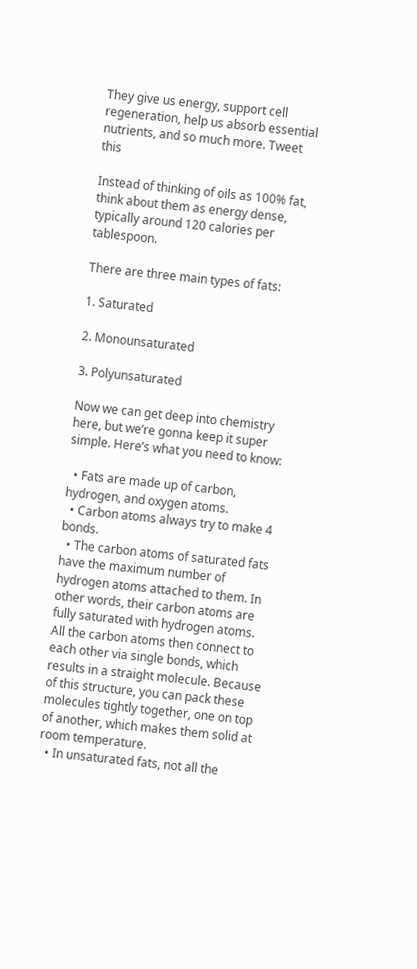They give us energy, support cell regeneration, help us absorb essential nutrients, and so much more. Tweet this

Instead of thinking of oils as 100% fat, think about them as energy dense, typically around 120 calories per tablespoon.

There are three main types of fats:

1. Saturated

2. Monounsaturated

3. Polyunsaturated

Now we can get deep into chemistry here, but we’re gonna keep it super simple. Here’s what you need to know:

  • Fats are made up of carbon, hydrogen, and oxygen atoms.
  • Carbon atoms always try to make 4 bonds.
  • The carbon atoms of saturated fats have the maximum number of hydrogen atoms attached to them. In other words, their carbon atoms are fully saturated with hydrogen atoms. All the carbon atoms then connect to each other via single bonds, which results in a straight molecule. Because of this structure, you can pack these molecules tightly together, one on top of another, which makes them solid at room temperature.
  • In unsaturated fats, not all the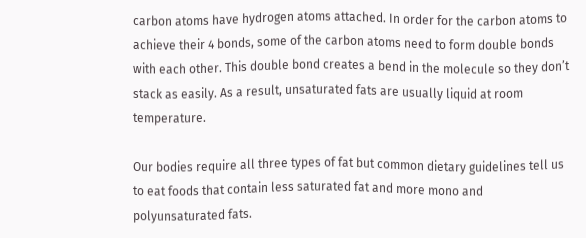carbon atoms have hydrogen atoms attached. In order for the carbon atoms to achieve their 4 bonds, some of the carbon atoms need to form double bonds with each other. This double bond creates a bend in the molecule so they don’t stack as easily. As a result, unsaturated fats are usually liquid at room temperature.

Our bodies require all three types of fat but common dietary guidelines tell us to eat foods that contain less saturated fat and more mono and polyunsaturated fats.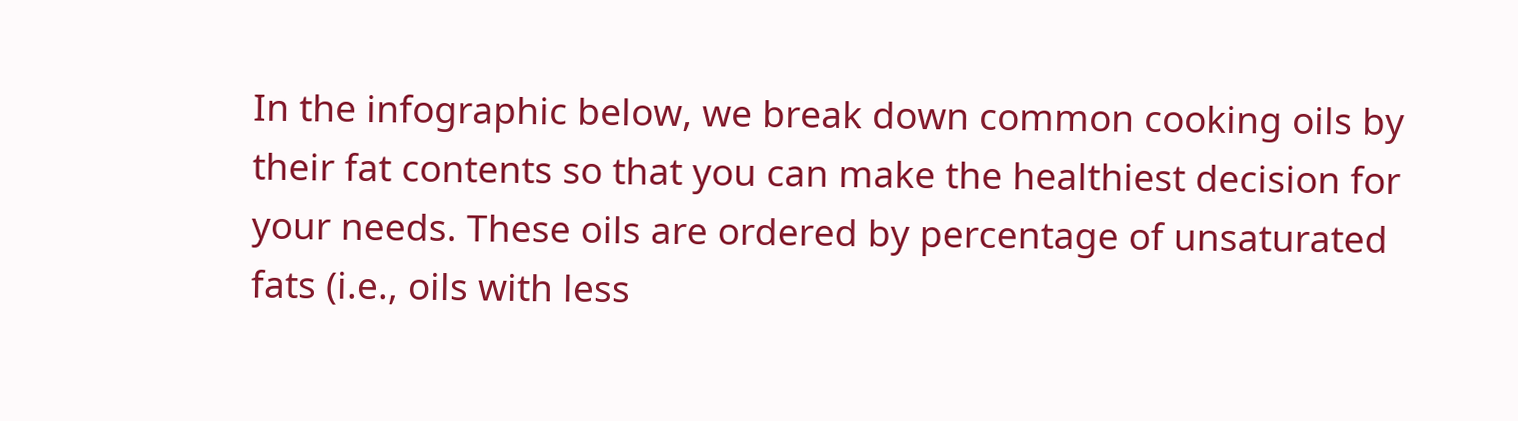In the infographic below, we break down common cooking oils by their fat contents so that you can make the healthiest decision for your needs. These oils are ordered by percentage of unsaturated fats (i.e., oils with less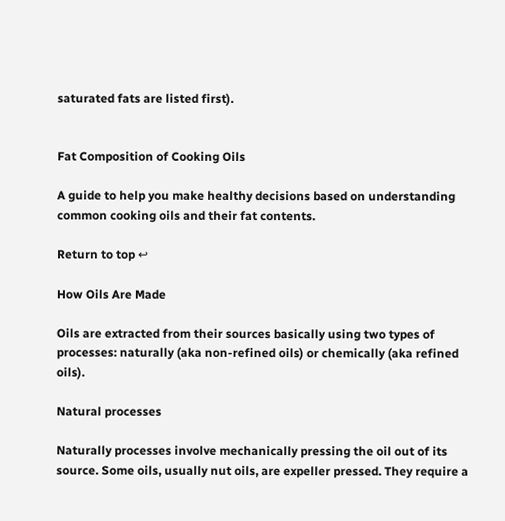saturated fats are listed first).


Fat Composition of Cooking Oils

A guide to help you make healthy decisions based on understanding common cooking oils and their fat contents.

Return to top ↩

How Oils Are Made

Oils are extracted from their sources basically using two types of processes: naturally (aka non-refined oils) or chemically (aka refined oils).

Natural processes

Naturally processes involve mechanically pressing the oil out of its source. Some oils, usually nut oils, are expeller pressed. They require a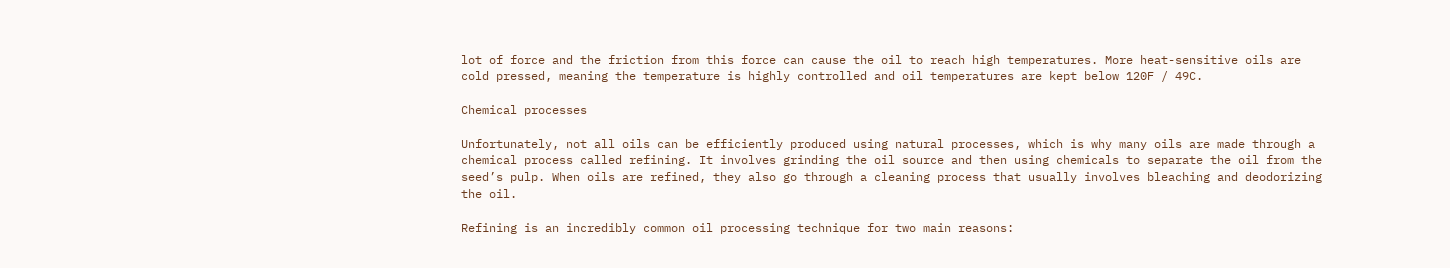lot of force and the friction from this force can cause the oil to reach high temperatures. More heat-sensitive oils are cold pressed, meaning the temperature is highly controlled and oil temperatures are kept below 120F / 49C.

Chemical processes

Unfortunately, not all oils can be efficiently produced using natural processes, which is why many oils are made through a chemical process called refining. It involves grinding the oil source and then using chemicals to separate the oil from the seed’s pulp. When oils are refined, they also go through a cleaning process that usually involves bleaching and deodorizing the oil.

Refining is an incredibly common oil processing technique for two main reasons: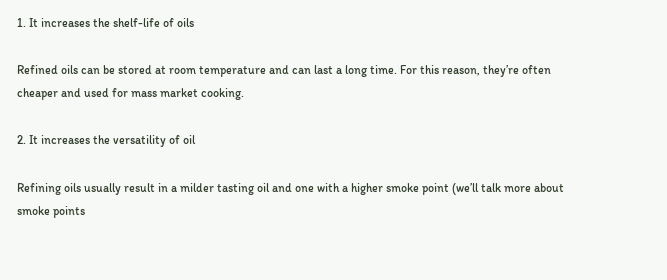1. It increases the shelf-life of oils

Refined oils can be stored at room temperature and can last a long time. For this reason, they’re often cheaper and used for mass market cooking.

2. It increases the versatility of oil

Refining oils usually result in a milder tasting oil and one with a higher smoke point (we’ll talk more about smoke points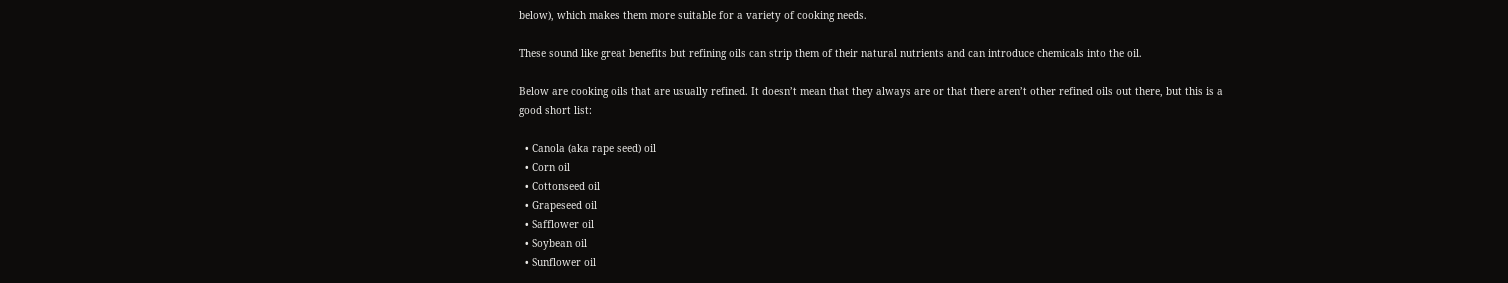below), which makes them more suitable for a variety of cooking needs.

These sound like great benefits but refining oils can strip them of their natural nutrients and can introduce chemicals into the oil.

Below are cooking oils that are usually refined. It doesn’t mean that they always are or that there aren’t other refined oils out there, but this is a good short list:

  • Canola (aka rape seed) oil
  • Corn oil
  • Cottonseed oil
  • Grapeseed oil
  • Safflower oil
  • Soybean oil
  • Sunflower oil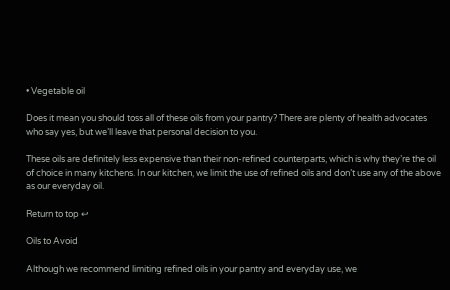• Vegetable oil

Does it mean you should toss all of these oils from your pantry? There are plenty of health advocates who say yes, but we’ll leave that personal decision to you.

These oils are definitely less expensive than their non-refined counterparts, which is why they’re the oil of choice in many kitchens. In our kitchen, we limit the use of refined oils and don’t use any of the above as our everyday oil.

Return to top ↩

Oils to Avoid

Although we recommend limiting refined oils in your pantry and everyday use, we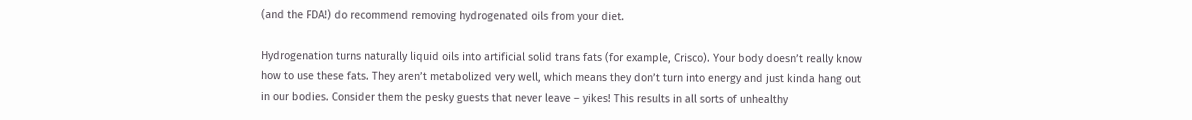(and the FDA!) do recommend removing hydrogenated oils from your diet.

Hydrogenation turns naturally liquid oils into artificial solid trans fats (for example, Crisco). Your body doesn’t really know how to use these fats. They aren’t metabolized very well, which means they don’t turn into energy and just kinda hang out in our bodies. Consider them the pesky guests that never leave – yikes! This results in all sorts of unhealthy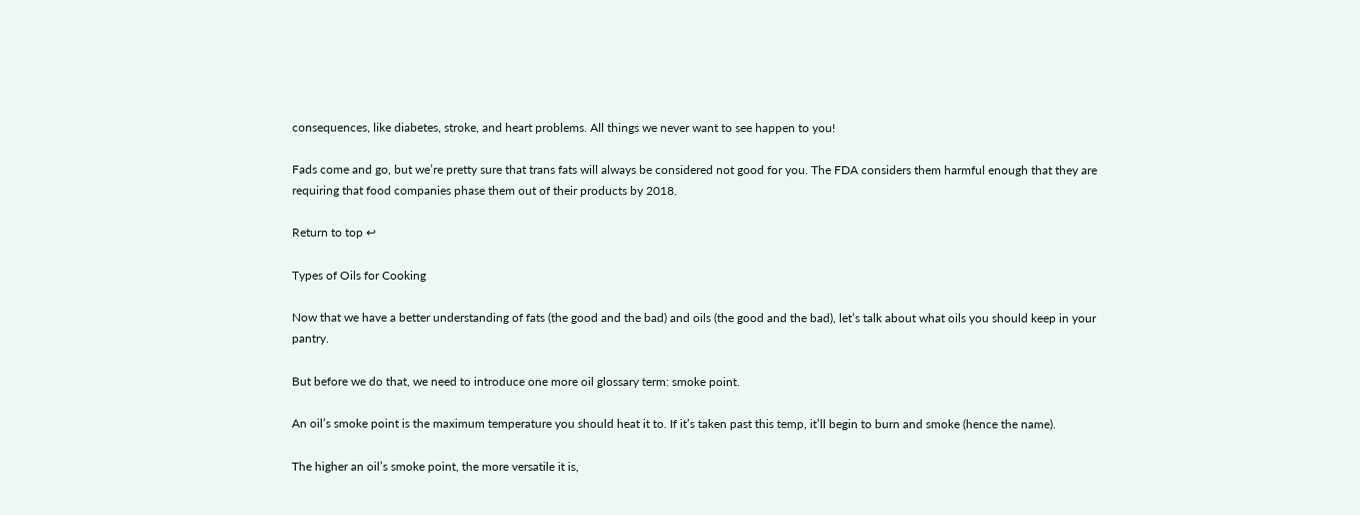consequences, like diabetes, stroke, and heart problems. All things we never want to see happen to you!

Fads come and go, but we’re pretty sure that trans fats will always be considered not good for you. The FDA considers them harmful enough that they are requiring that food companies phase them out of their products by 2018.

Return to top ↩

Types of Oils for Cooking

Now that we have a better understanding of fats (the good and the bad) and oils (the good and the bad), let’s talk about what oils you should keep in your pantry.

But before we do that, we need to introduce one more oil glossary term: smoke point.

An oil’s smoke point is the maximum temperature you should heat it to. If it’s taken past this temp, it’ll begin to burn and smoke (hence the name).

The higher an oil’s smoke point, the more versatile it is,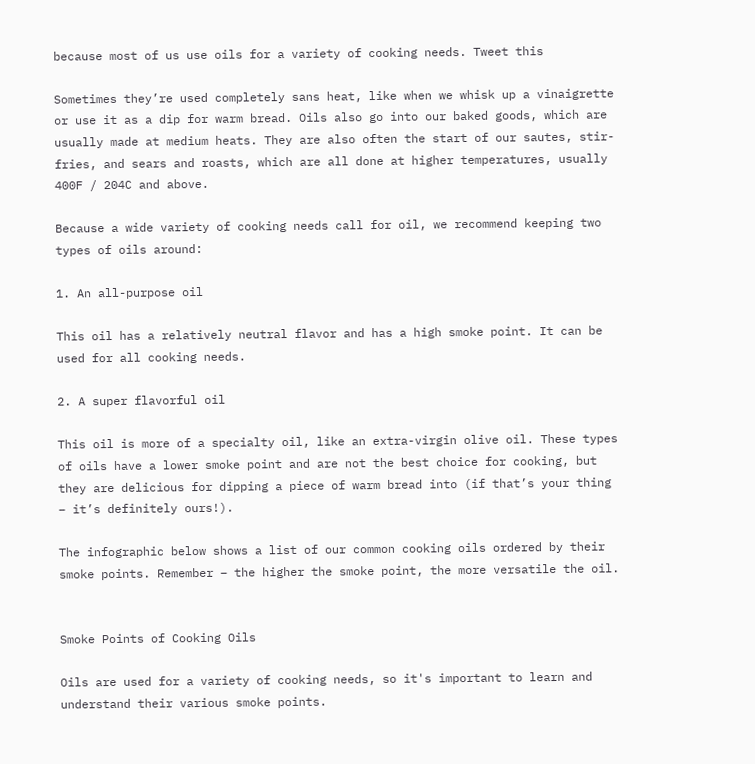because most of us use oils for a variety of cooking needs. Tweet this

Sometimes they’re used completely sans heat, like when we whisk up a vinaigrette or use it as a dip for warm bread. Oils also go into our baked goods, which are usually made at medium heats. They are also often the start of our sautes, stir-fries, and sears and roasts, which are all done at higher temperatures, usually 400F / 204C and above.

Because a wide variety of cooking needs call for oil, we recommend keeping two types of oils around:

1. An all-purpose oil

This oil has a relatively neutral flavor and has a high smoke point. It can be used for all cooking needs.

2. A super flavorful oil

This oil is more of a specialty oil, like an extra-virgin olive oil. These types of oils have a lower smoke point and are not the best choice for cooking, but they are delicious for dipping a piece of warm bread into (if that’s your thing – it’s definitely ours!).

The infographic below shows a list of our common cooking oils ordered by their smoke points. Remember – the higher the smoke point, the more versatile the oil.


Smoke Points of Cooking Oils

Oils are used for a variety of cooking needs, so it's important to learn and understand their various smoke points.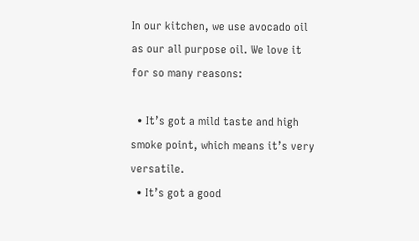In our kitchen, we use avocado oil as our all purpose oil. We love it for so many reasons:

  • It’s got a mild taste and high smoke point, which means it’s very versatile.
  • It’s got a good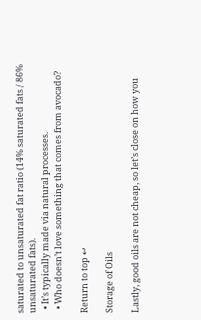saturated to unsaturated fat ratio (14% saturated fats / 86% unsaturated fats).
  • It’s typically made via natural processes.
  • Who doesn’t love something that comes from avocado?

Return to top ↩

Storage of Oils

Lastly, good oils are not cheap, so let’s close on how you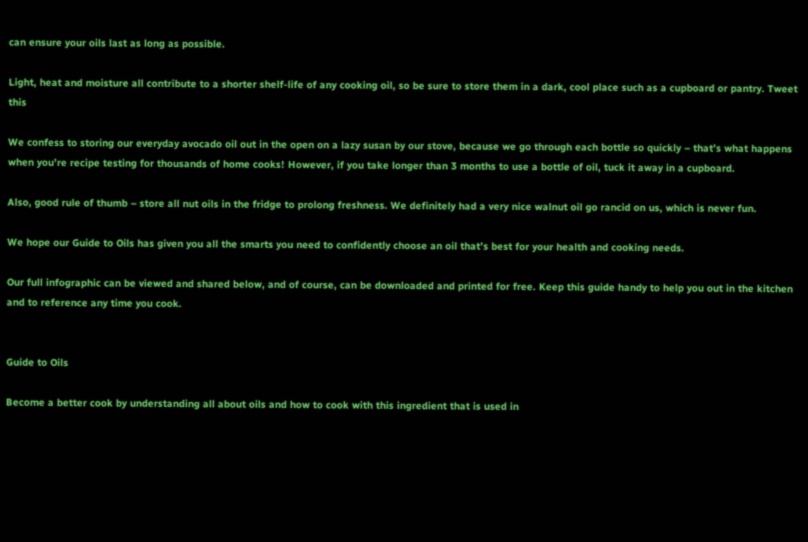can ensure your oils last as long as possible.

Light, heat and moisture all contribute to a shorter shelf-life of any cooking oil, so be sure to store them in a dark, cool place such as a cupboard or pantry. Tweet this

We confess to storing our everyday avocado oil out in the open on a lazy susan by our stove, because we go through each bottle so quickly – that’s what happens when you’re recipe testing for thousands of home cooks! However, if you take longer than 3 months to use a bottle of oil, tuck it away in a cupboard.

Also, good rule of thumb – store all nut oils in the fridge to prolong freshness. We definitely had a very nice walnut oil go rancid on us, which is never fun.

We hope our Guide to Oils has given you all the smarts you need to confidently choose an oil that’s best for your health and cooking needs.

Our full infographic can be viewed and shared below, and of course, can be downloaded and printed for free. Keep this guide handy to help you out in the kitchen and to reference any time you cook.


Guide to Oils

Become a better cook by understanding all about oils and how to cook with this ingredient that is used in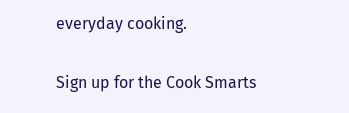everyday cooking.

Sign up for the Cook Smarts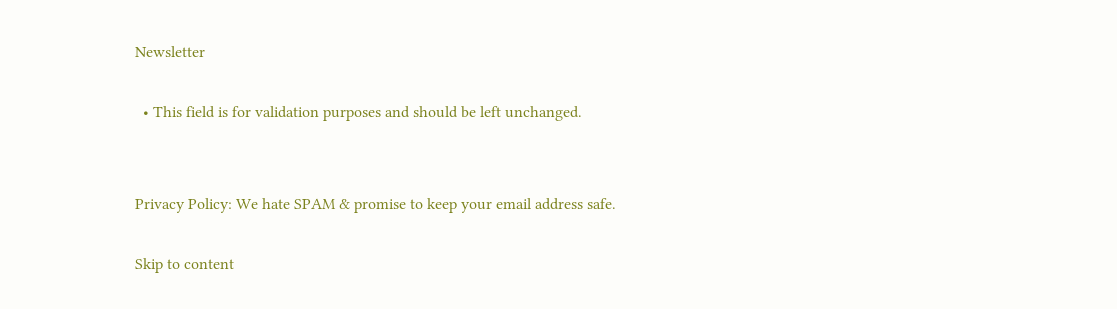Newsletter

  • This field is for validation purposes and should be left unchanged.


Privacy Policy: We hate SPAM & promise to keep your email address safe.

Skip to content